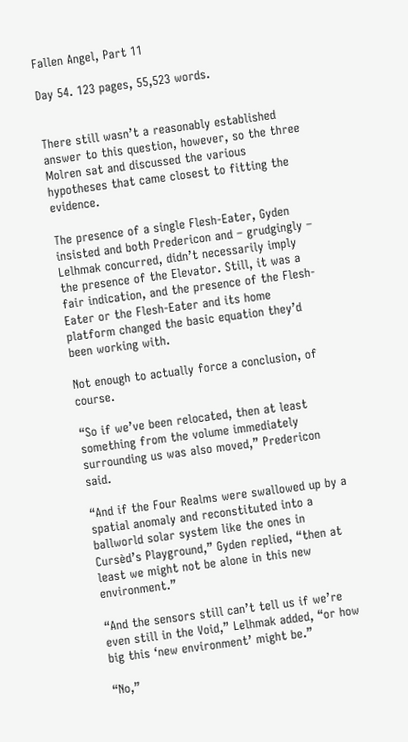Fallen Angel, Part 11

Day 54. 123 pages, 55,523 words.


There still wasn’t a reasonably established answer to this question, however, so the three Molren sat and discussed the various hypotheses that came closest to fitting the evidence.

The presence of a single Flesh-Eater, Gyden insisted and both Predericon and – grudgingly – Lelhmak concurred, didn’t necessarily imply the presence of the Elevator. Still, it was a fair indication, and the presence of the Flesh-Eater or the Flesh-Eater and its home platform changed the basic equation they’d been working with.

Not enough to actually force a conclusion, of course.

“So if we’ve been relocated, then at least something from the volume immediately surrounding us was also moved,” Predericon said.

“And if the Four Realms were swallowed up by a spatial anomaly and reconstituted into a ballworld solar system like the ones in Cursèd’s Playground,” Gyden replied, “then at least we might not be alone in this new environment.”

“And the sensors still can’t tell us if we’re even still in the Void,” Lelhmak added, “or how big this ‘new environment’ might be.”

“No,”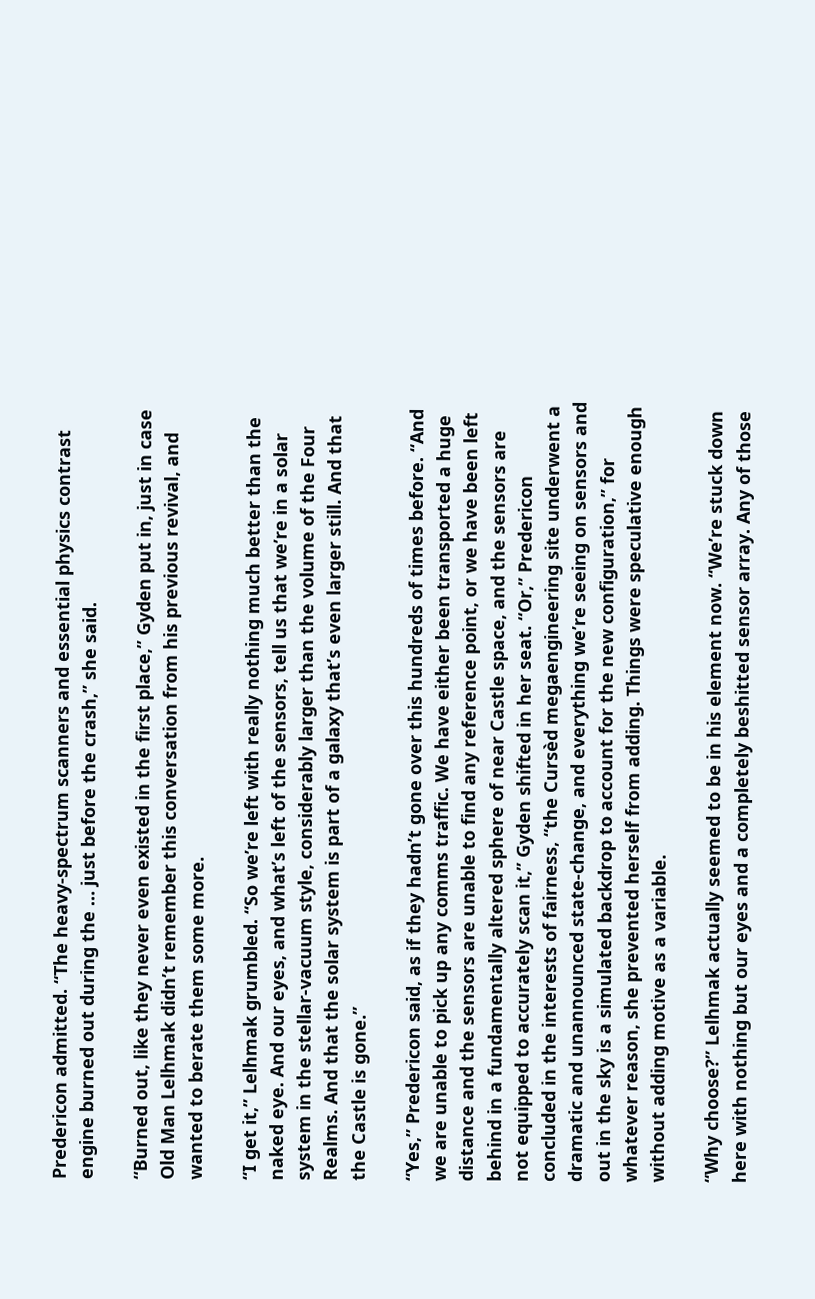Predericon admitted. “The heavy-spectrum scanners and essential physics contrast engine burned out during the … just before the crash,” she said.

“Burned out, like they never even existed in the first place,” Gyden put in, just in case Old Man Lelhmak didn’t remember this conversation from his previous revival, and wanted to berate them some more.

“I get it,” Lelhmak grumbled. “So we’re left with really nothing much better than the naked eye. And our eyes, and what’s left of the sensors, tell us that we’re in a solar system in the stellar-vacuum style, considerably larger than the volume of the Four Realms. And that the solar system is part of a galaxy that’s even larger still. And that the Castle is gone.”

“Yes,” Predericon said, as if they hadn’t gone over this hundreds of times before. “And we are unable to pick up any comms traffic. We have either been transported a huge distance and the sensors are unable to find any reference point, or we have been left behind in a fundamentally altered sphere of near Castle space, and the sensors are not equipped to accurately scan it,” Gyden shifted in her seat. “Or,” Predericon concluded in the interests of fairness, “the Cursèd megaengineering site underwent a dramatic and unannounced state-change, and everything we’re seeing on sensors and out in the sky is a simulated backdrop to account for the new configuration,” for whatever reason, she prevented herself from adding. Things were speculative enough without adding motive as a variable.

“Why choose?” Lelhmak actually seemed to be in his element now. “We’re stuck down here with nothing but our eyes and a completely beshitted sensor array. Any of those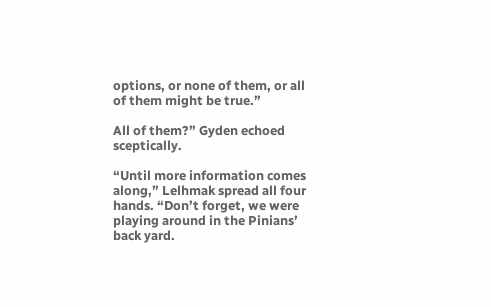options, or none of them, or all of them might be true.”

All of them?” Gyden echoed sceptically.

“Until more information comes along,” Lelhmak spread all four hands. “Don’t forget, we were playing around in the Pinians’ back yard.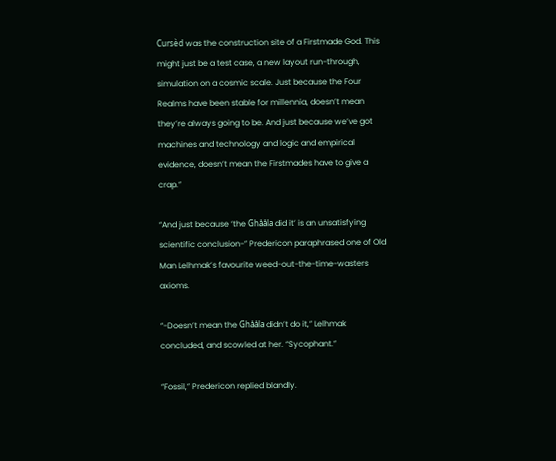Cursèd was the construction site of a Firstmade God. This might just be a test case, a new layout run-through, simulation on a cosmic scale. Just because the Four Realms have been stable for millennia, doesn’t mean they’re always going to be. And just because we’ve got machines and technology and logic and empirical evidence, doesn’t mean the Firstmades have to give a crap.”

“And just because ‘the Ghååla did it’ is an unsatisfying scientific conclusion-” Predericon paraphrased one of Old Man Lelhmak’s favourite weed-out-the-time-wasters axioms.

“-Doesn’t mean the Ghååla didn’t do it,” Lelhmak concluded, and scowled at her. “Sycophant.”

“Fossil,” Predericon replied blandly.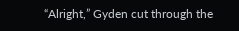“Alright,” Gyden cut through the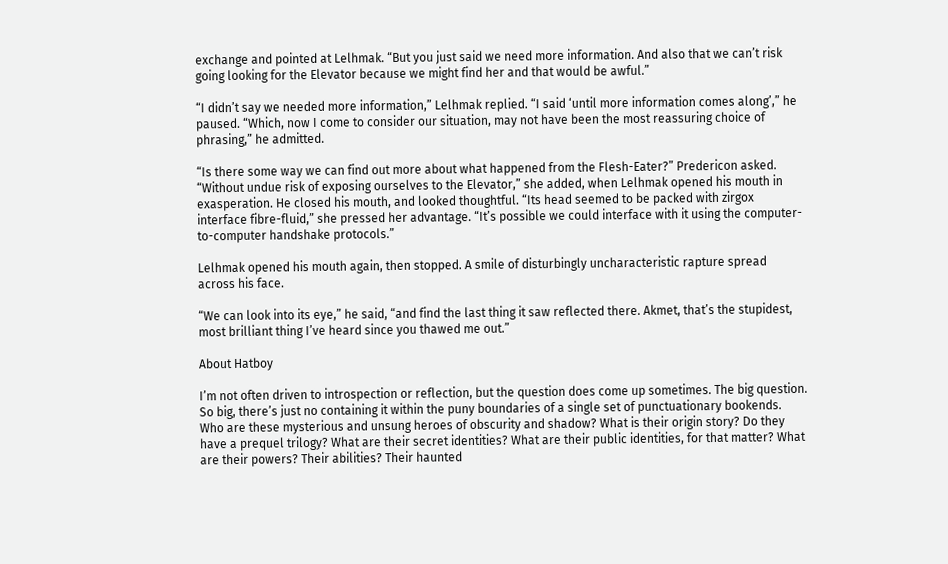exchange and pointed at Lelhmak. “But you just said we need more information. And also that we can’t risk going looking for the Elevator because we might find her and that would be awful.”

“I didn’t say we needed more information,” Lelhmak replied. “I said ‘until more information comes along’,” he paused. “Which, now I come to consider our situation, may not have been the most reassuring choice of phrasing,” he admitted.

“Is there some way we can find out more about what happened from the Flesh-Eater?” Predericon asked. “Without undue risk of exposing ourselves to the Elevator,” she added, when Lelhmak opened his mouth in exasperation. He closed his mouth, and looked thoughtful. “Its head seemed to be packed with zirgox interface fibre-fluid,” she pressed her advantage. “It’s possible we could interface with it using the computer-to-computer handshake protocols.”

Lelhmak opened his mouth again, then stopped. A smile of disturbingly uncharacteristic rapture spread across his face.

“We can look into its eye,” he said, “and find the last thing it saw reflected there. Akmet, that’s the stupidest, most brilliant thing I’ve heard since you thawed me out.”

About Hatboy

I’m not often driven to introspection or reflection, but the question does come up sometimes. The big question. So big, there’s just no containing it within the puny boundaries of a single set of punctuationary bookends. Who are these mysterious and unsung heroes of obscurity and shadow? What is their origin story? Do they have a prequel trilogy? What are their secret identities? What are their public identities, for that matter? What are their powers? Their abilities? Their haunted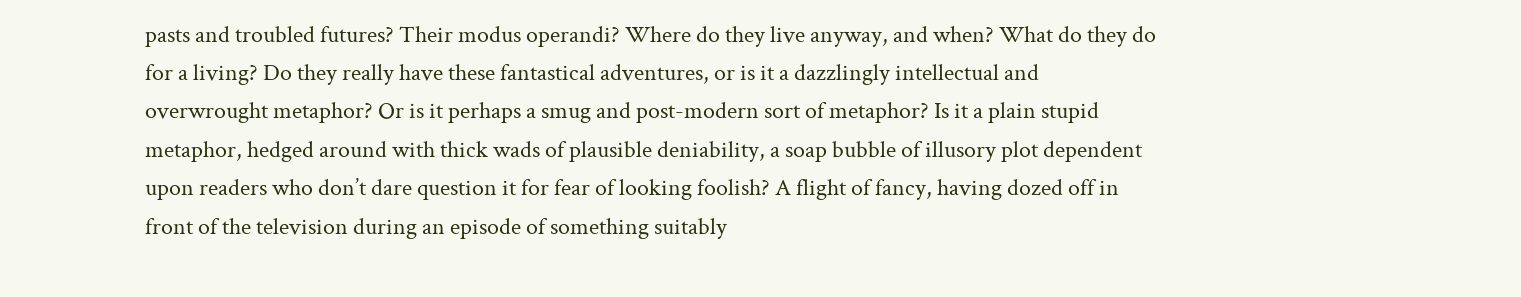pasts and troubled futures? Their modus operandi? Where do they live anyway, and when? What do they do for a living? Do they really have these fantastical adventures, or is it a dazzlingly intellectual and overwrought metaphor? Or is it perhaps a smug and post-modern sort of metaphor? Is it a plain stupid metaphor, hedged around with thick wads of plausible deniability, a soap bubble of illusory plot dependent upon readers who don’t dare question it for fear of looking foolish? A flight of fancy, having dozed off in front of the television during an episode of something suitably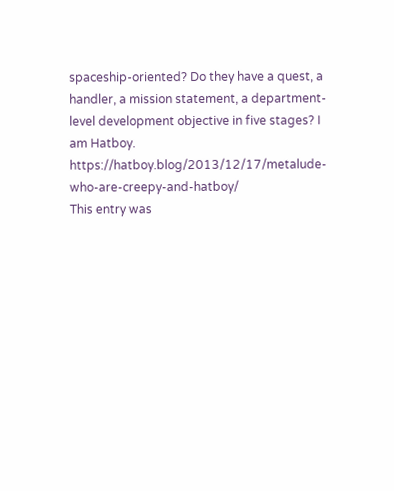spaceship-oriented? Do they have a quest, a handler, a mission statement, a department-level development objective in five stages? I am Hatboy. https://hatboy.blog/2013/12/17/metalude-who-are-creepy-and-hatboy/
This entry was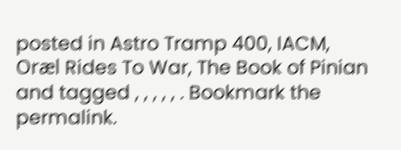posted in Astro Tramp 400, IACM, Oræl Rides To War, The Book of Pinian and tagged , , , , , . Bookmark the permalink.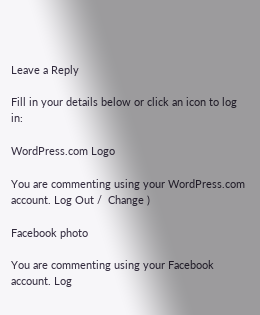Leave a Reply

Fill in your details below or click an icon to log in:

WordPress.com Logo

You are commenting using your WordPress.com account. Log Out /  Change )

Facebook photo

You are commenting using your Facebook account. Log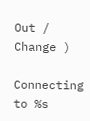Out /  Change )

Connecting to %s